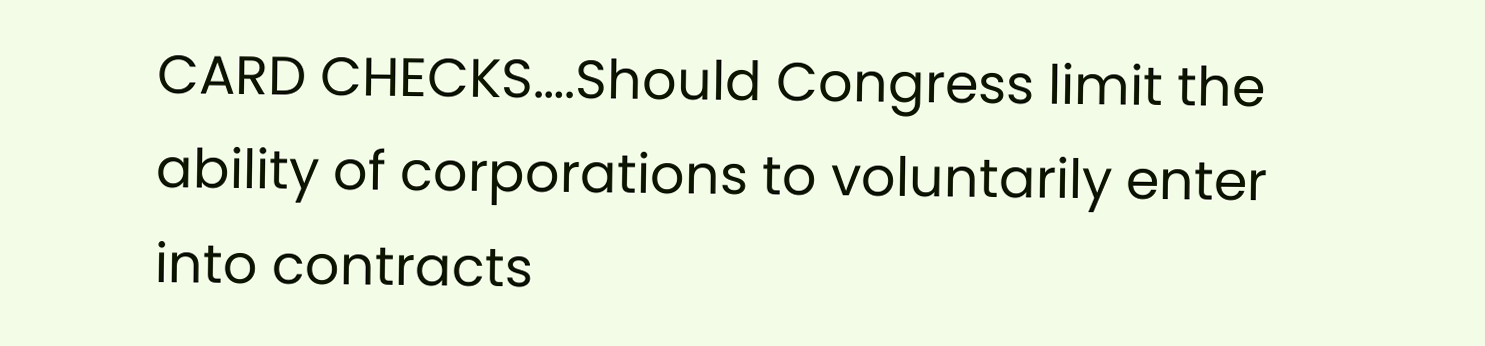CARD CHECKS….Should Congress limit the ability of corporations to voluntarily enter into contracts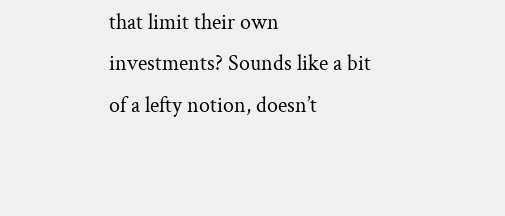that limit their own investments? Sounds like a bit of a lefty notion, doesn’t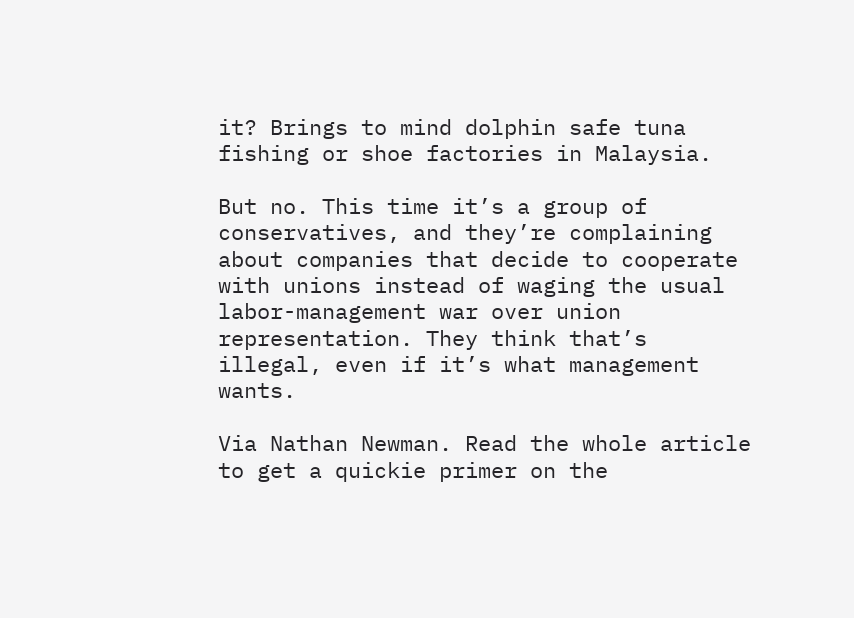it? Brings to mind dolphin safe tuna fishing or shoe factories in Malaysia.

But no. This time it’s a group of conservatives, and they’re complaining about companies that decide to cooperate with unions instead of waging the usual labor-management war over union representation. They think that’s illegal, even if it’s what management wants.

Via Nathan Newman. Read the whole article to get a quickie primer on the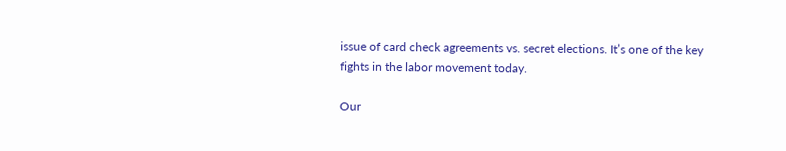issue of card check agreements vs. secret elections. It’s one of the key fights in the labor movement today.

Our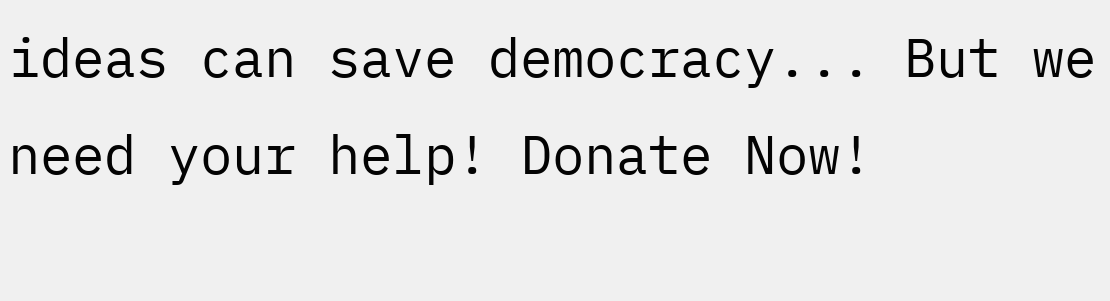ideas can save democracy... But we need your help! Donate Now!